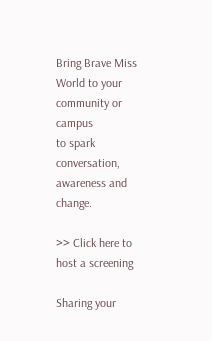Bring Brave Miss World to your community or campus
to spark conversation, awareness and change.

>> Click here to host a screening

Sharing your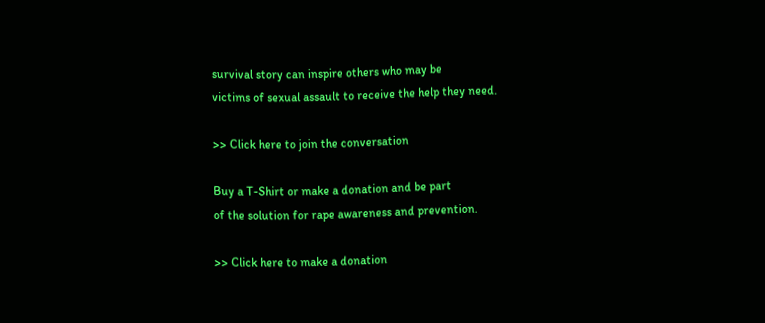survival story can inspire others who may be
victims of sexual assault to receive the help they need.

>> Click here to join the conversation

Buy a T-Shirt or make a donation and be part
of the solution for rape awareness and prevention.

>> Click here to make a donation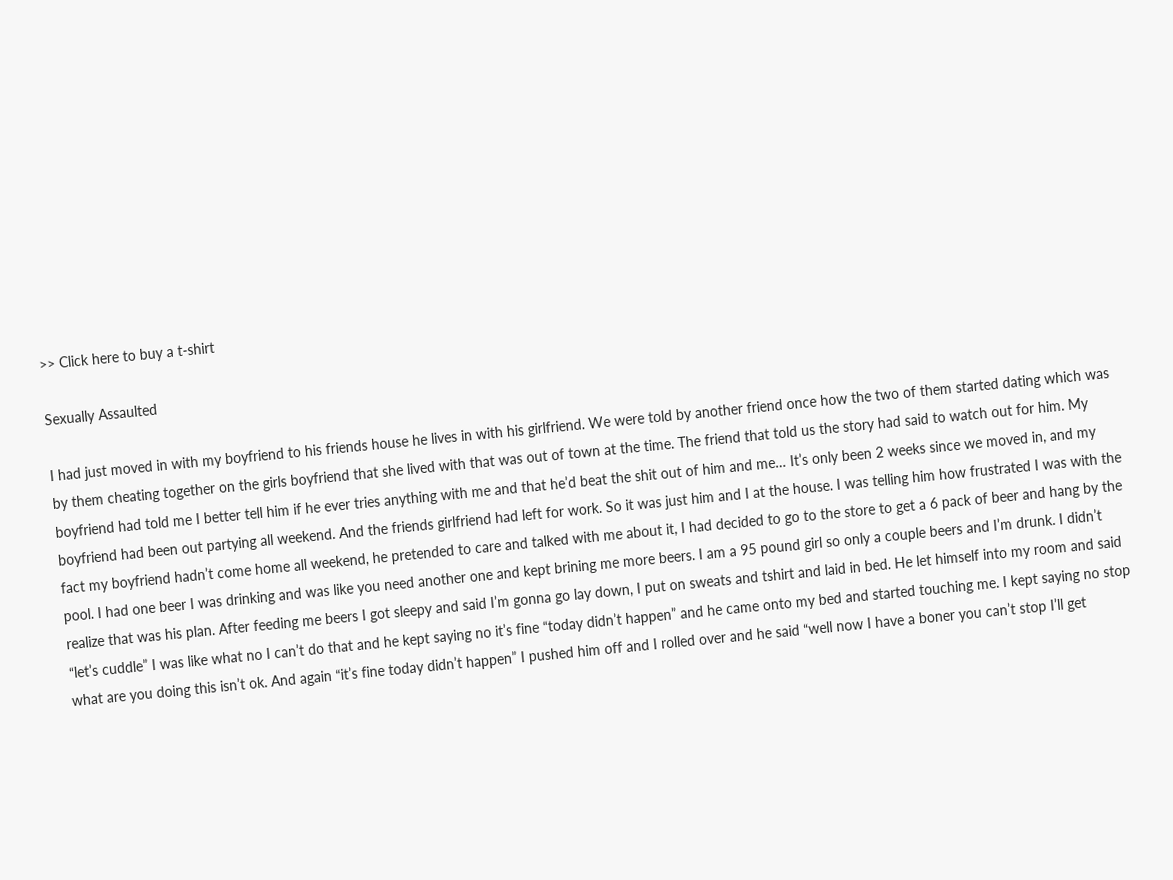>> Click here to buy a t-shirt

Sexually Assaulted

I had just moved in with my boyfriend to his friends house he lives in with his girlfriend. We were told by another friend once how the two of them started dating which was by them cheating together on the girls boyfriend that she lived with that was out of town at the time. The friend that told us the story had said to watch out for him. My boyfriend had told me I better tell him if he ever tries anything with me and that he’d beat the shit out of him and me… It’s only been 2 weeks since we moved in, and my boyfriend had been out partying all weekend. And the friends girlfriend had left for work. So it was just him and I at the house. I was telling him how frustrated I was with the fact my boyfriend hadn’t come home all weekend, he pretended to care and talked with me about it, I had decided to go to the store to get a 6 pack of beer and hang by the pool. I had one beer I was drinking and was like you need another one and kept brining me more beers. I am a 95 pound girl so only a couple beers and I’m drunk. I didn’t realize that was his plan. After feeding me beers I got sleepy and said I’m gonna go lay down, I put on sweats and tshirt and laid in bed. He let himself into my room and said “let’s cuddle” I was like what no I can’t do that and he kept saying no it’s fine “today didn’t happen” and he came onto my bed and started touching me. I kept saying no stop what are you doing this isn’t ok. And again “it’s fine today didn’t happen” I pushed him off and I rolled over and he said “well now I have a boner you can’t stop I’ll get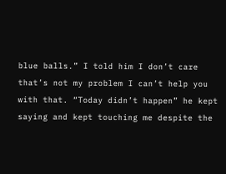blue balls.” I told him I don’t care that’s not my problem I can’t help you with that. “Today didn’t happen” he kept saying and kept touching me despite the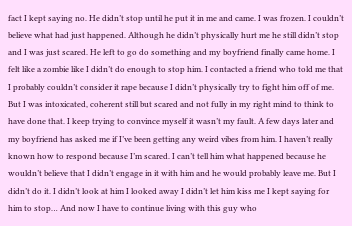fact I kept saying no. He didn’t stop until he put it in me and came. I was frozen. I couldn’t believe what had just happened. Although he didn’t physically hurt me he still didn’t stop and I was just scared. He left to go do something and my boyfriend finally came home. I felt like a zombie like I didn’t do enough to stop him. I contacted a friend who told me that I probably couldn’t consider it rape because I didn’t physically try to fight him off of me. But I was intoxicated, coherent still but scared and not fully in my right mind to think to have done that. I keep trying to convince myself it wasn’t my fault. A few days later and my boyfriend has asked me if I’ve been getting any weird vibes from him. I haven’t really known how to respond because I’m scared. I can’t tell him what happened because he wouldn’t believe that I didn’t engage in it with him and he would probably leave me. But I didn’t do it. I didn’t look at him I looked away I didn’t let him kiss me I kept saying for him to stop… And now I have to continue living with this guy who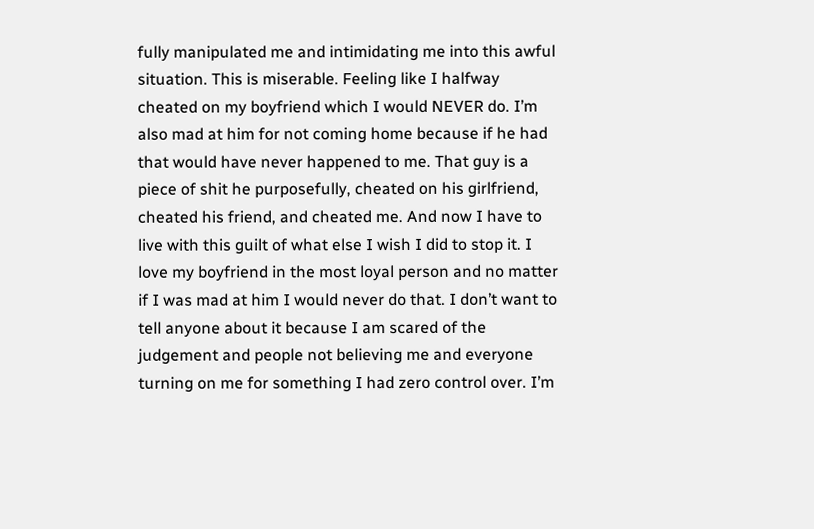fully manipulated me and intimidating me into this awful situation. This is miserable. Feeling like I halfway cheated on my boyfriend which I would NEVER do. I’m also mad at him for not coming home because if he had that would have never happened to me. That guy is a piece of shit he purposefully, cheated on his girlfriend, cheated his friend, and cheated me. And now I have to live with this guilt of what else I wish I did to stop it. I love my boyfriend in the most loyal person and no matter if I was mad at him I would never do that. I don’t want to tell anyone about it because I am scared of the judgement and people not believing me and everyone turning on me for something I had zero control over. I’m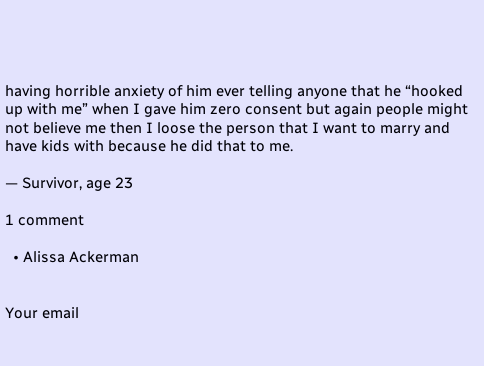having horrible anxiety of him ever telling anyone that he “hooked up with me” when I gave him zero consent but again people might not believe me then I loose the person that I want to marry and have kids with because he did that to me.

— Survivor, age 23

1 comment

  • Alissa Ackerman


Your email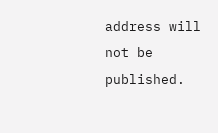address will not be published.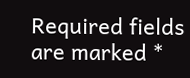Required fields are marked *